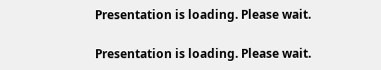Presentation is loading. Please wait.

Presentation is loading. Please wait.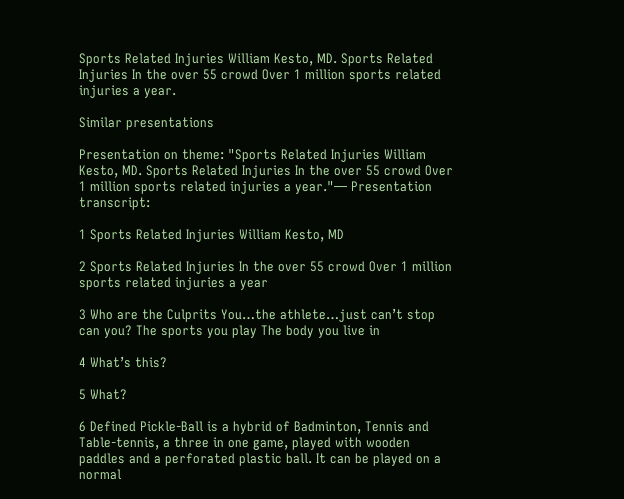Sports Related Injuries William Kesto, MD. Sports Related Injuries In the over 55 crowd Over 1 million sports related injuries a year.

Similar presentations

Presentation on theme: "Sports Related Injuries William Kesto, MD. Sports Related Injuries In the over 55 crowd Over 1 million sports related injuries a year."— Presentation transcript:

1 Sports Related Injuries William Kesto, MD

2 Sports Related Injuries In the over 55 crowd Over 1 million sports related injuries a year

3 Who are the Culprits You…the athlete…just can’t stop can you? The sports you play The body you live in

4 What’s this?

5 What?

6 Defined Pickle-Ball is a hybrid of Badminton, Tennis and Table-tennis, a three in one game, played with wooden paddles and a perforated plastic ball. It can be played on a normal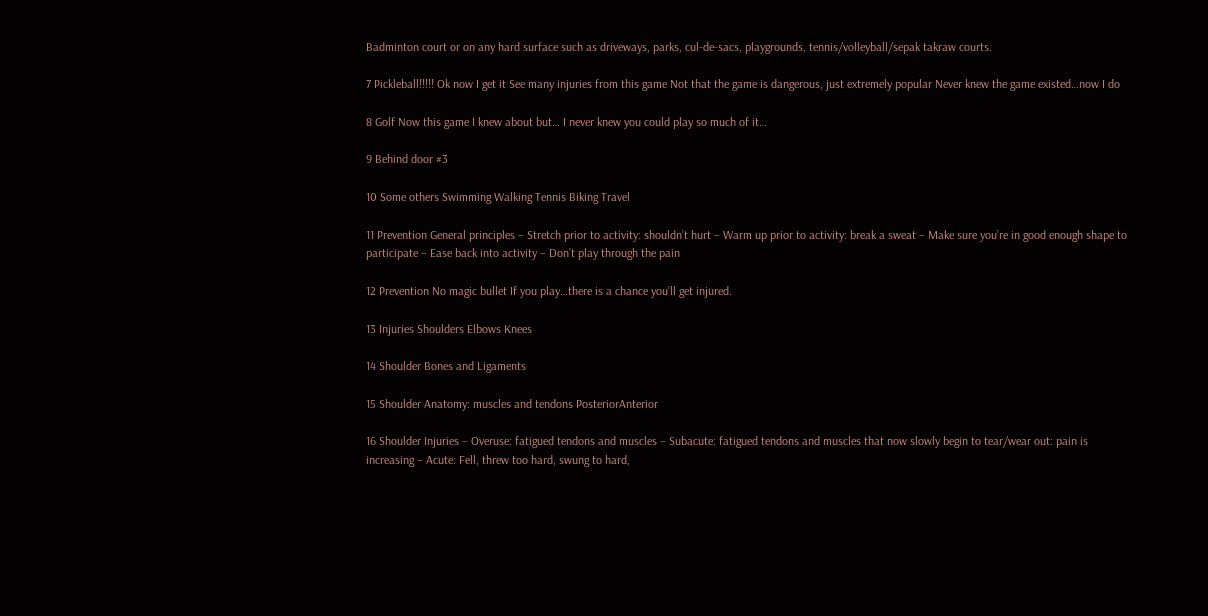Badminton court or on any hard surface such as driveways, parks, cul-de-sacs, playgrounds, tennis/volleyball/sepak takraw courts.

7 Pickleball!!!!! Ok now I get it See many injuries from this game Not that the game is dangerous, just extremely popular Never knew the game existed…now I do

8 Golf Now this game I knew about but… I never knew you could play so much of it…

9 Behind door #3

10 Some others Swimming Walking Tennis Biking Travel

11 Prevention General principles – Stretch prior to activity: shouldn’t hurt – Warm up prior to activity: break a sweat – Make sure you’re in good enough shape to participate – Ease back into activity – Don’t play through the pain

12 Prevention No magic bullet If you play…there is a chance you’ll get injured.

13 Injuries Shoulders Elbows Knees

14 Shoulder Bones and Ligaments

15 Shoulder Anatomy: muscles and tendons PosteriorAnterior

16 Shoulder Injuries – Overuse: fatigued tendons and muscles – Subacute: fatigued tendons and muscles that now slowly begin to tear/wear out: pain is increasing – Acute: Fell, threw too hard, swung to hard,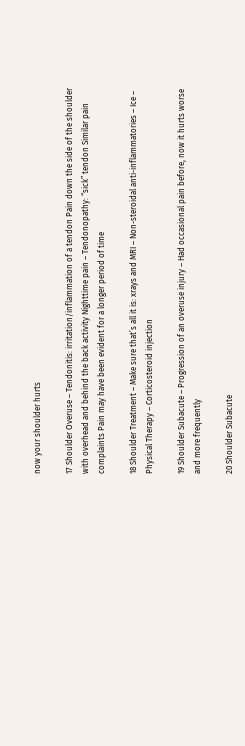now your shoulder hurts

17 Shoulder Overuse – Tendonitis: irritation/inflammation of a tendon Pain down the side of the shoulder with overhead and behind the back activity Nighttime pain – Tendonopathy: “sick” tendon Similar pain complaints Pain may have been evident for a longer period of time

18 Shoulder Treatment – Make sure that’s all it is: xrays and MRI – Non-steroidal anti-inflammatories – Ice – Physical Therapy – Corticosteroid injection

19 Shoulder Subacute – Progression of an overuse injury – Had occasional pain before, now it hurts worse and more frequently

20 Shoulder Subacute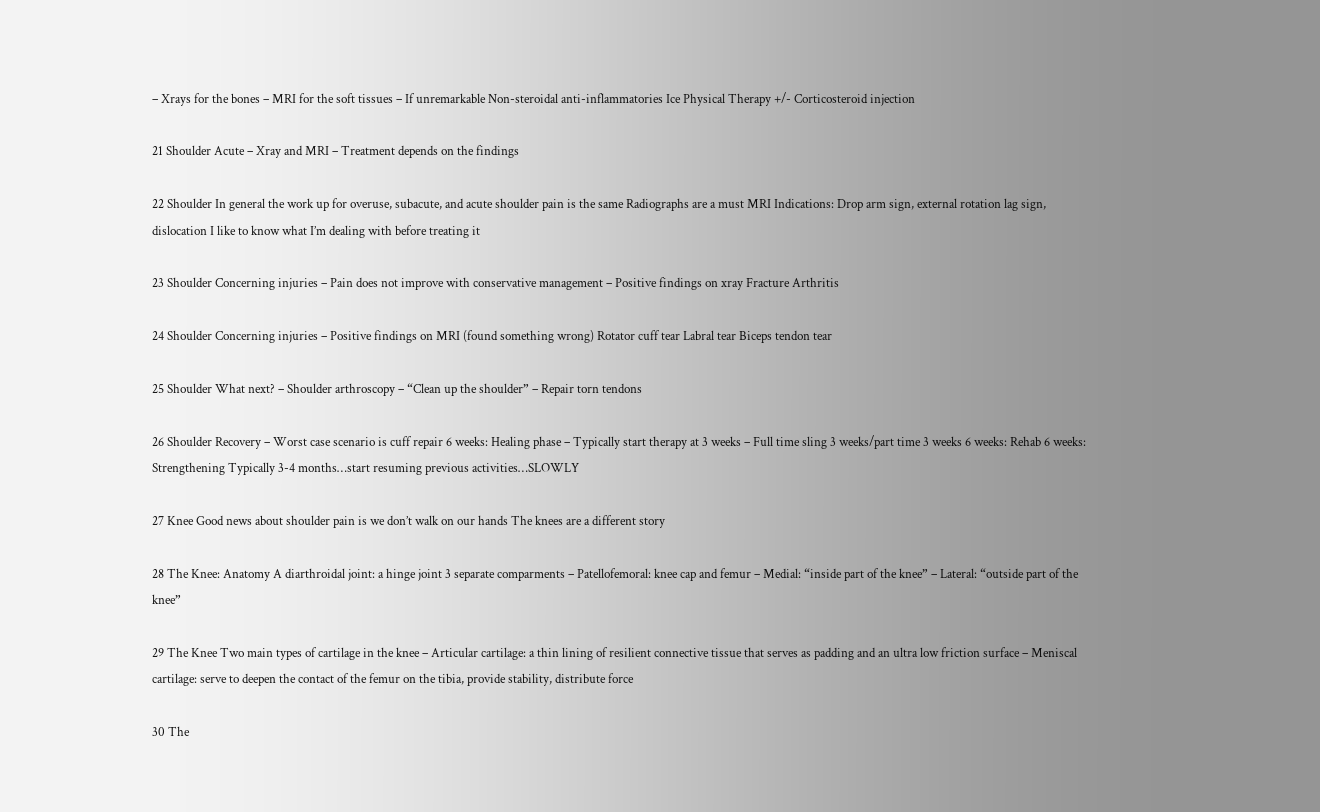– Xrays for the bones – MRI for the soft tissues – If unremarkable Non-steroidal anti-inflammatories Ice Physical Therapy +/- Corticosteroid injection

21 Shoulder Acute – Xray and MRI – Treatment depends on the findings

22 Shoulder In general the work up for overuse, subacute, and acute shoulder pain is the same Radiographs are a must MRI Indications: Drop arm sign, external rotation lag sign, dislocation I like to know what I’m dealing with before treating it

23 Shoulder Concerning injuries – Pain does not improve with conservative management – Positive findings on xray Fracture Arthritis

24 Shoulder Concerning injuries – Positive findings on MRI (found something wrong) Rotator cuff tear Labral tear Biceps tendon tear

25 Shoulder What next? – Shoulder arthroscopy – “Clean up the shoulder” – Repair torn tendons

26 Shoulder Recovery – Worst case scenario is cuff repair 6 weeks: Healing phase – Typically start therapy at 3 weeks – Full time sling 3 weeks/part time 3 weeks 6 weeks: Rehab 6 weeks: Strengthening Typically 3-4 months…start resuming previous activities…SLOWLY

27 Knee Good news about shoulder pain is we don’t walk on our hands The knees are a different story

28 The Knee: Anatomy A diarthroidal joint: a hinge joint 3 separate comparments – Patellofemoral: knee cap and femur – Medial: “inside part of the knee” – Lateral: “outside part of the knee”

29 The Knee Two main types of cartilage in the knee – Articular cartilage: a thin lining of resilient connective tissue that serves as padding and an ultra low friction surface – Meniscal cartilage: serve to deepen the contact of the femur on the tibia, provide stability, distribute force

30 The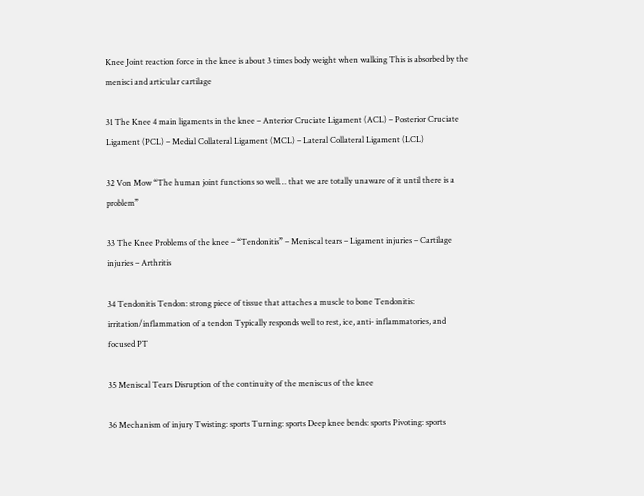Knee Joint reaction force in the knee is about 3 times body weight when walking This is absorbed by the menisci and articular cartilage

31 The Knee 4 main ligaments in the knee – Anterior Cruciate Ligament (ACL) – Posterior Cruciate Ligament (PCL) – Medial Collateral Ligament (MCL) – Lateral Collateral Ligament (LCL)

32 Von Mow “The human joint functions so well… that we are totally unaware of it until there is a problem”

33 The Knee Problems of the knee – “Tendonitis” – Meniscal tears – Ligament injuries – Cartilage injuries – Arthritis

34 Tendonitis Tendon: strong piece of tissue that attaches a muscle to bone Tendonitis: irritation/inflammation of a tendon Typically responds well to rest, ice, anti- inflammatories, and focused PT

35 Meniscal Tears Disruption of the continuity of the meniscus of the knee

36 Mechanism of injury Twisting: sports Turning: sports Deep knee bends: sports Pivoting: sports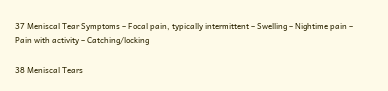37 Meniscal Tear Symptoms – Focal pain, typically intermittent – Swelling – Nightime pain – Pain with activity – Catching/locking

38 Meniscal Tears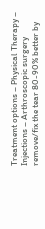Treatment options – Physical Therapy – Injections – Arthroscopic surgery remove/fix the tear 80-90% better by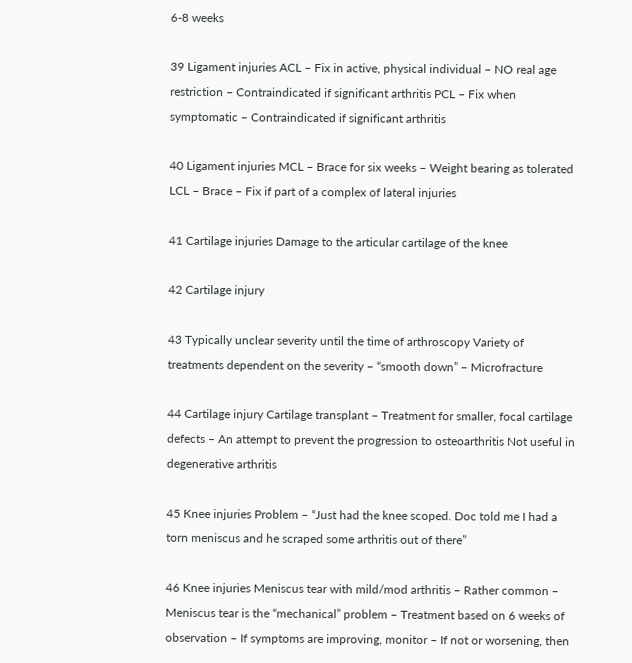6-8 weeks

39 Ligament injuries ACL – Fix in active, physical individual – NO real age restriction – Contraindicated if significant arthritis PCL – Fix when symptomatic – Contraindicated if significant arthritis

40 Ligament injuries MCL – Brace for six weeks – Weight bearing as tolerated LCL – Brace – Fix if part of a complex of lateral injuries

41 Cartilage injuries Damage to the articular cartilage of the knee

42 Cartilage injury

43 Typically unclear severity until the time of arthroscopy Variety of treatments dependent on the severity – “smooth down” – Microfracture

44 Cartilage injury Cartilage transplant – Treatment for smaller, focal cartilage defects – An attempt to prevent the progression to osteoarthritis Not useful in degenerative arthritis

45 Knee injuries Problem – “Just had the knee scoped. Doc told me I had a torn meniscus and he scraped some arthritis out of there”

46 Knee injuries Meniscus tear with mild/mod arthritis – Rather common – Meniscus tear is the “mechanical” problem – Treatment based on 6 weeks of observation – If symptoms are improving, monitor – If not or worsening, then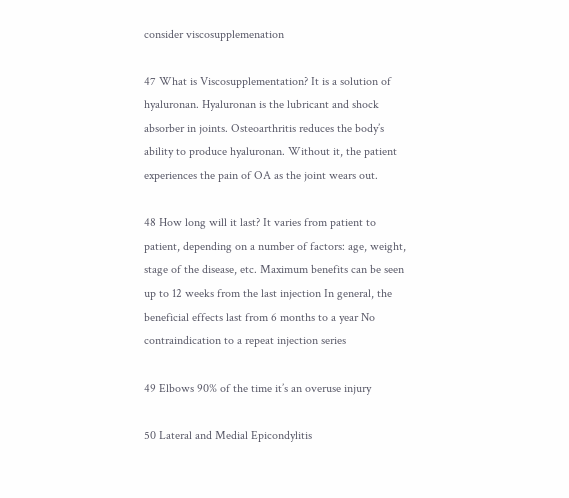consider viscosupplemenation

47 What is Viscosupplementation? It is a solution of hyaluronan. Hyaluronan is the lubricant and shock absorber in joints. Osteoarthritis reduces the body’s ability to produce hyaluronan. Without it, the patient experiences the pain of OA as the joint wears out.

48 How long will it last? It varies from patient to patient, depending on a number of factors: age, weight, stage of the disease, etc. Maximum benefits can be seen up to 12 weeks from the last injection In general, the beneficial effects last from 6 months to a year No contraindication to a repeat injection series

49 Elbows 90% of the time it’s an overuse injury

50 Lateral and Medial Epicondylitis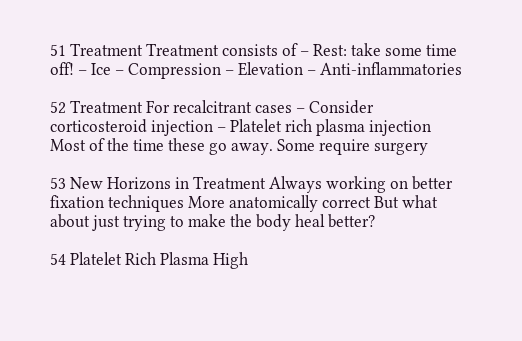51 Treatment Treatment consists of – Rest: take some time off! – Ice – Compression – Elevation – Anti-inflammatories

52 Treatment For recalcitrant cases – Consider corticosteroid injection – Platelet rich plasma injection Most of the time these go away. Some require surgery

53 New Horizons in Treatment Always working on better fixation techniques More anatomically correct But what about just trying to make the body heal better?

54 Platelet Rich Plasma High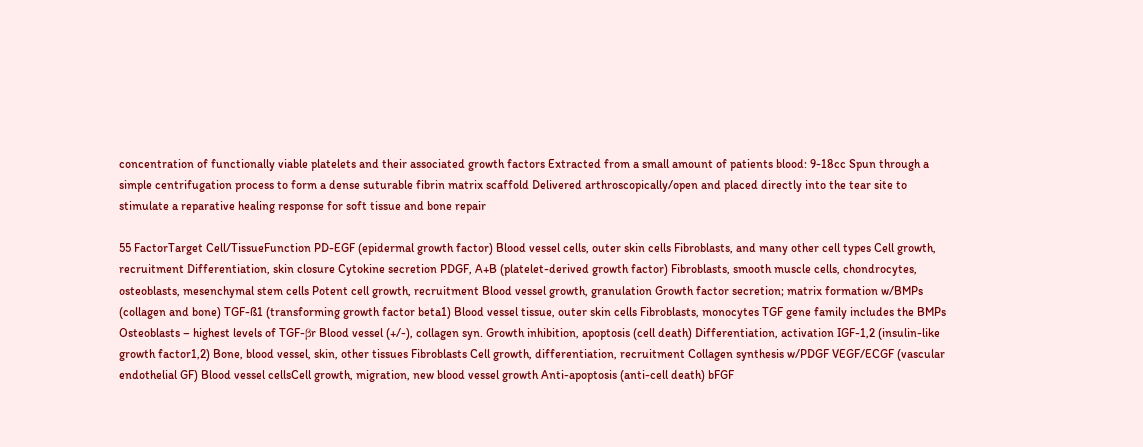concentration of functionally viable platelets and their associated growth factors Extracted from a small amount of patients blood: 9-18cc Spun through a simple centrifugation process to form a dense suturable fibrin matrix scaffold Delivered arthroscopically/open and placed directly into the tear site to stimulate a reparative healing response for soft tissue and bone repair

55 FactorTarget Cell/TissueFunction PD-EGF (epidermal growth factor) Blood vessel cells, outer skin cells Fibroblasts, and many other cell types Cell growth, recruitment Differentiation, skin closure Cytokine secretion PDGF, A+B (platelet-derived growth factor) Fibroblasts, smooth muscle cells, chondrocytes, osteoblasts, mesenchymal stem cells Potent cell growth, recruitment Blood vessel growth, granulation Growth factor secretion; matrix formation w/BMPs (collagen and bone) TGF-ß1 (transforming growth factor beta1) Blood vessel tissue, outer skin cells Fibroblasts, monocytes TGF gene family includes the BMPs Osteoblasts – highest levels of TGF-βr Blood vessel (+/-), collagen syn. Growth inhibition, apoptosis (cell death) Differentiation, activation IGF-1,2 (insulin-like growth factor1,2) Bone, blood vessel, skin, other tissues Fibroblasts Cell growth, differentiation, recruitment Collagen synthesis w/PDGF VEGF/ECGF (vascular endothelial GF) Blood vessel cellsCell growth, migration, new blood vessel growth Anti-apoptosis (anti-cell death) bFGF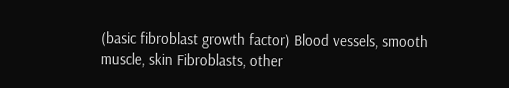(basic fibroblast growth factor) Blood vessels, smooth muscle, skin Fibroblasts, other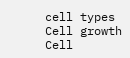cell types Cell growth Cell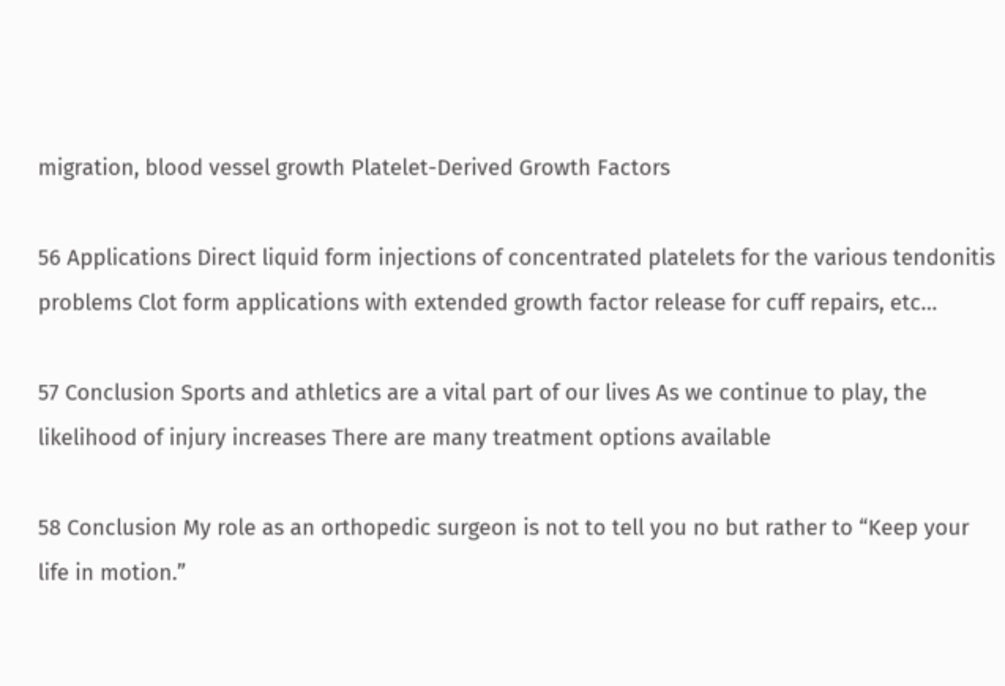migration, blood vessel growth Platelet-Derived Growth Factors

56 Applications Direct liquid form injections of concentrated platelets for the various tendonitis problems Clot form applications with extended growth factor release for cuff repairs, etc…

57 Conclusion Sports and athletics are a vital part of our lives As we continue to play, the likelihood of injury increases There are many treatment options available

58 Conclusion My role as an orthopedic surgeon is not to tell you no but rather to “Keep your life in motion.”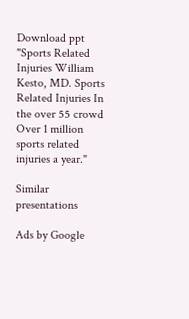Download ppt "Sports Related Injuries William Kesto, MD. Sports Related Injuries In the over 55 crowd Over 1 million sports related injuries a year."

Similar presentations

Ads by Google